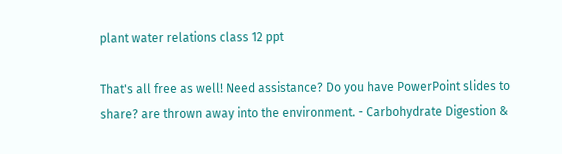plant water relations class 12 ppt

That's all free as well! Need assistance? Do you have PowerPoint slides to share? are thrown away into the environment. - Carbohydrate Digestion &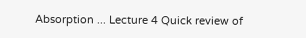Absorption ... Lecture 4 Quick review of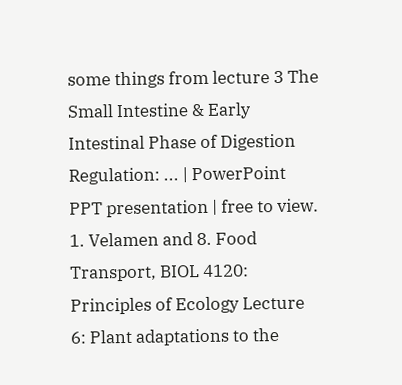some things from lecture 3 The Small Intestine & Early Intestinal Phase of Digestion Regulation: ... | PowerPoint PPT presentation | free to view. 1. Velamen and 8. Food Transport, BIOL 4120: Principles of Ecology Lecture 6: Plant adaptations to the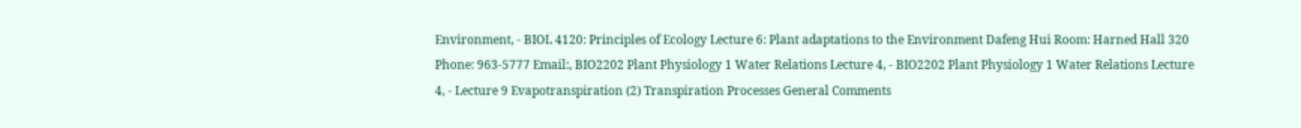Environment, - BIOL 4120: Principles of Ecology Lecture 6: Plant adaptations to the Environment Dafeng Hui Room: Harned Hall 320 Phone: 963-5777 Email:, BIO2202 Plant Physiology 1 Water Relations Lecture 4, - BIO2202 Plant Physiology 1 Water Relations Lecture 4, - Lecture 9 Evapotranspiration (2) Transpiration Processes General Comments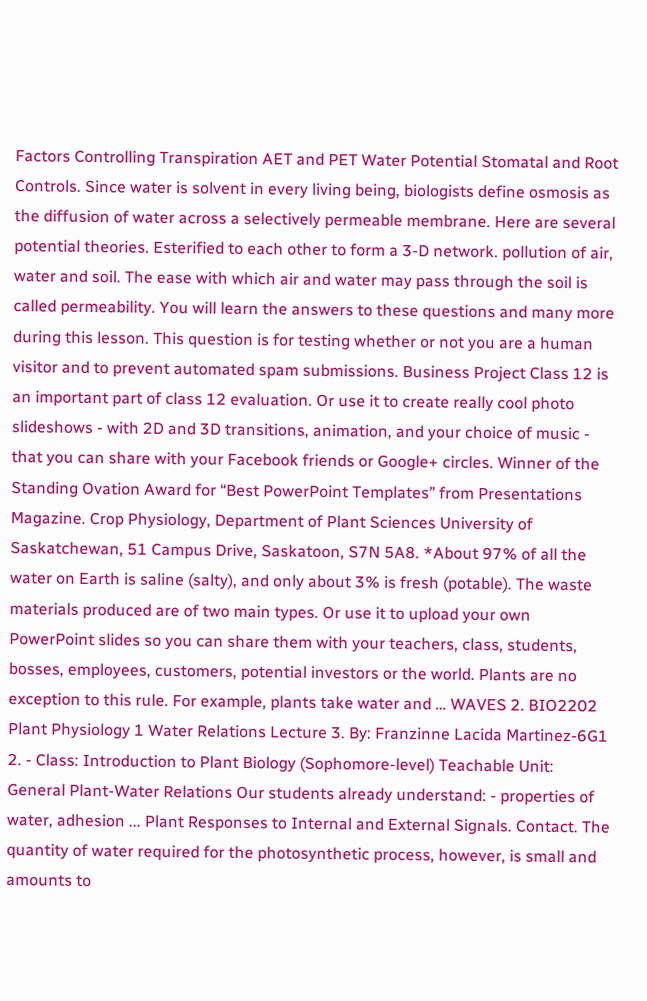Factors Controlling Transpiration AET and PET Water Potential Stomatal and Root Controls. Since water is solvent in every living being, biologists define osmosis as the diffusion of water across a selectively permeable membrane. Here are several potential theories. Esterified to each other to form a 3-D network. pollution of air, water and soil. The ease with which air and water may pass through the soil is called permeability. You will learn the answers to these questions and many more during this lesson. This question is for testing whether or not you are a human visitor and to prevent automated spam submissions. Business Project Class 12 is an important part of class 12 evaluation. Or use it to create really cool photo slideshows - with 2D and 3D transitions, animation, and your choice of music - that you can share with your Facebook friends or Google+ circles. Winner of the Standing Ovation Award for “Best PowerPoint Templates” from Presentations Magazine. Crop Physiology, Department of Plant Sciences University of Saskatchewan, 51 Campus Drive, Saskatoon, S7N 5A8. *About 97% of all the water on Earth is saline (salty), and only about 3% is fresh (potable). The waste materials produced are of two main types. Or use it to upload your own PowerPoint slides so you can share them with your teachers, class, students, bosses, employees, customers, potential investors or the world. Plants are no exception to this rule. For example, plants take water and … WAVES 2. BIO2202 Plant Physiology 1 Water Relations Lecture 3. By: Franzinne Lacida Martinez-6G1 2. - Class: Introduction to Plant Biology (Sophomore-level) Teachable Unit: General Plant-Water Relations Our students already understand: - properties of water, adhesion ... Plant Responses to Internal and External Signals. Contact. The quantity of water required for the photosynthetic process, however, is small and amounts to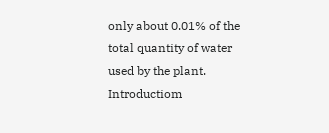only about 0.01% of the total quantity of water used by the plant. Introductiom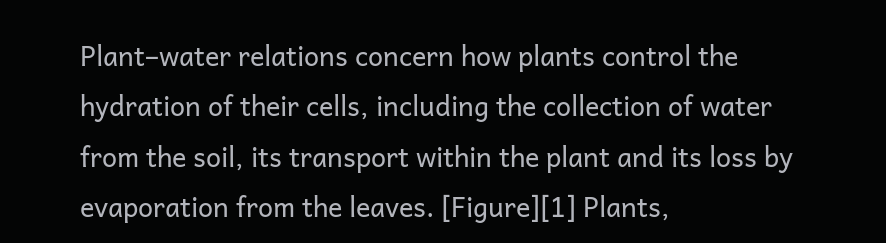Plant–water relations concern how plants control the hydration of their cells, including the collection of water from the soil, its transport within the plant and its loss by evaporation from the leaves. [Figure][1] Plants,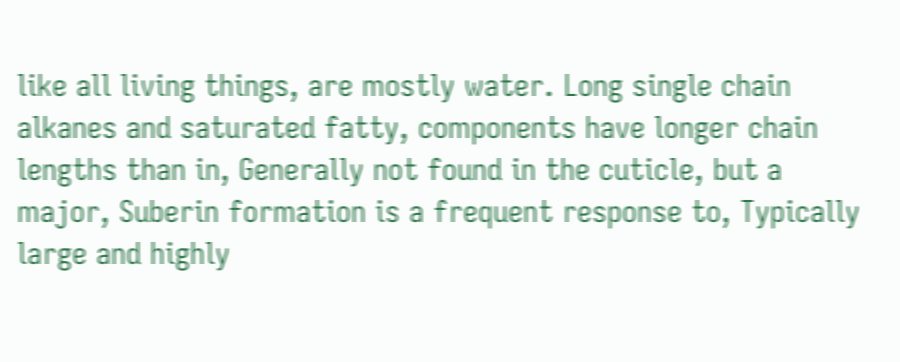like all living things, are mostly water. Long single chain alkanes and saturated fatty, components have longer chain lengths than in, Generally not found in the cuticle, but a major, Suberin formation is a frequent response to, Typically large and highly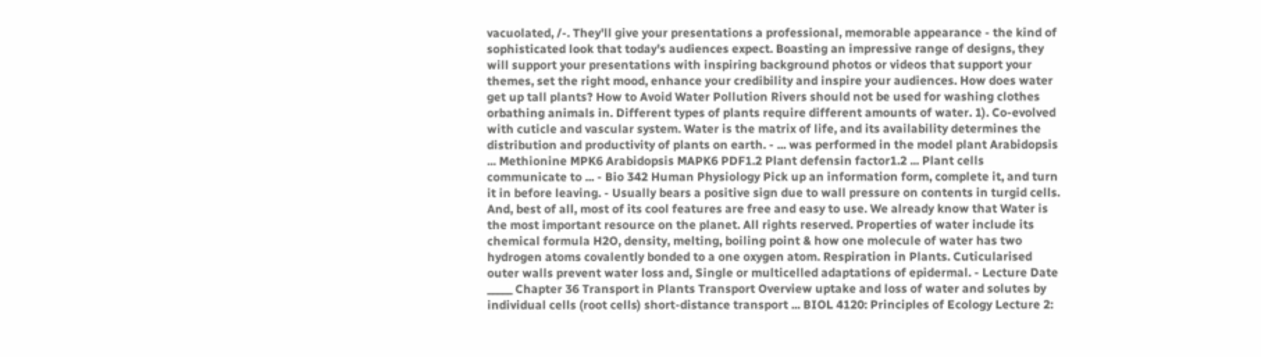vacuolated, /-. They'll give your presentations a professional, memorable appearance - the kind of sophisticated look that today's audiences expect. Boasting an impressive range of designs, they will support your presentations with inspiring background photos or videos that support your themes, set the right mood, enhance your credibility and inspire your audiences. How does water get up tall plants? How to Avoid Water Pollution Rivers should not be used for washing clothes orbathing animals in. Different types of plants require different amounts of water. 1). Co-evolved with cuticle and vascular system. Water is the matrix of life, and its availability determines the distribution and productivity of plants on earth. - ... was performed in the model plant Arabidopsis ... Methionine MPK6 Arabidopsis MAPK6 PDF1.2 Plant defensin factor1.2 ... Plant cells communicate to ... - Bio 342 Human Physiology Pick up an information form, complete it, and turn it in before leaving. - Usually bears a positive sign due to wall pressure on contents in turgid cells. And, best of all, most of its cool features are free and easy to use. We already know that Water is the most important resource on the planet. All rights reserved. Properties of water include its chemical formula H2O, density, melting, boiling point & how one molecule of water has two hydrogen atoms covalently bonded to a one oxygen atom. Respiration in Plants. Cuticularised outer walls prevent water loss and, Single or multicelled adaptations of epidermal. - Lecture Date _____ Chapter 36 Transport in Plants Transport Overview uptake and loss of water and solutes by individual cells (root cells) short-distance transport ... BIOL 4120: Principles of Ecology Lecture 2: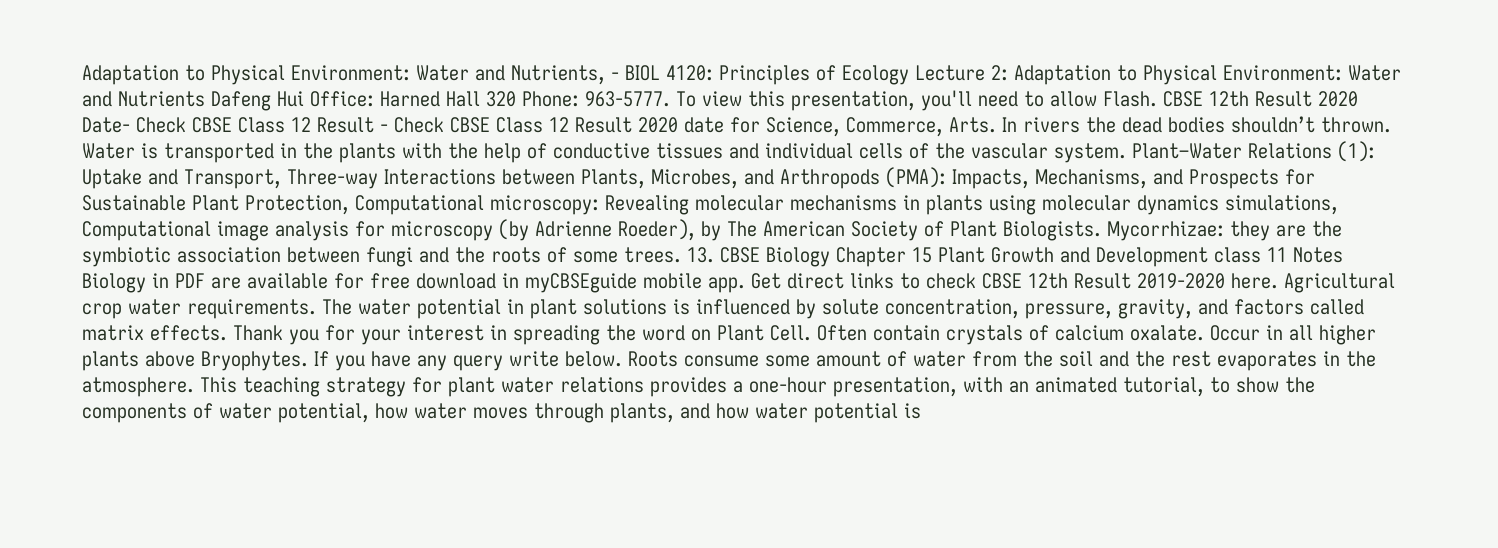Adaptation to Physical Environment: Water and Nutrients, - BIOL 4120: Principles of Ecology Lecture 2: Adaptation to Physical Environment: Water and Nutrients Dafeng Hui Office: Harned Hall 320 Phone: 963-5777. To view this presentation, you'll need to allow Flash. CBSE 12th Result 2020 Date- Check CBSE Class 12 Result - Check CBSE Class 12 Result 2020 date for Science, Commerce, Arts. In rivers the dead bodies shouldn’t thrown. Water is transported in the plants with the help of conductive tissues and individual cells of the vascular system. Plant–Water Relations (1): Uptake and Transport, Three-way Interactions between Plants, Microbes, and Arthropods (PMA): Impacts, Mechanisms, and Prospects for Sustainable Plant Protection, Computational microscopy: Revealing molecular mechanisms in plants using molecular dynamics simulations, Computational image analysis for microscopy (by Adrienne Roeder), by The American Society of Plant Biologists. Mycorrhizae: they are the symbiotic association between fungi and the roots of some trees. 13. CBSE Biology Chapter 15 Plant Growth and Development class 11 Notes Biology in PDF are available for free download in myCBSEguide mobile app. Get direct links to check CBSE 12th Result 2019-2020 here. Agricultural crop water requirements. The water potential in plant solutions is influenced by solute concentration, pressure, gravity, and factors called matrix effects. Thank you for your interest in spreading the word on Plant Cell. Often contain crystals of calcium oxalate. Occur in all higher plants above Bryophytes. If you have any query write below. Roots consume some amount of water from the soil and the rest evaporates in the atmosphere. This teaching strategy for plant water relations provides a one-hour presentation, with an animated tutorial, to show the components of water potential, how water moves through plants, and how water potential is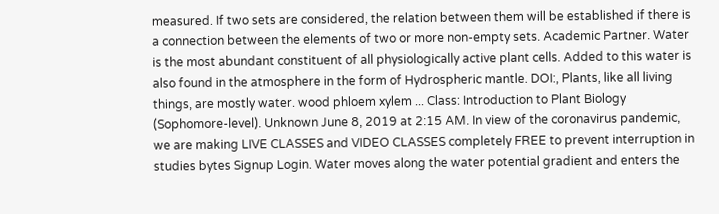measured. If two sets are considered, the relation between them will be established if there is a connection between the elements of two or more non-empty sets. Academic Partner. Water is the most abundant constituent of all physiologically active plant cells. Added to this water is also found in the atmosphere in the form of Hydrospheric mantle. DOI:, Plants, like all living things, are mostly water. wood phloem xylem ... Class: Introduction to Plant Biology (Sophomore-level). Unknown June 8, 2019 at 2:15 AM. In view of the coronavirus pandemic, we are making LIVE CLASSES and VIDEO CLASSES completely FREE to prevent interruption in studies bytes Signup Login. Water moves along the water potential gradient and enters the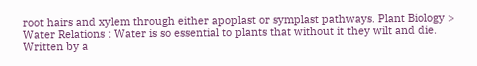root hairs and xylem through either apoplast or symplast pathways. Plant Biology > Water Relations : Water is so essential to plants that without it they wilt and die. Written by a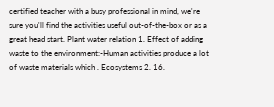certified teacher with a busy professional in mind, we're sure you'll find the activities useful out-of-the-box or as a great head start. Plant water relation 1. Effect of adding waste to the environment:-Human activities produce a lot of waste materials which . Ecosystems 2. 16.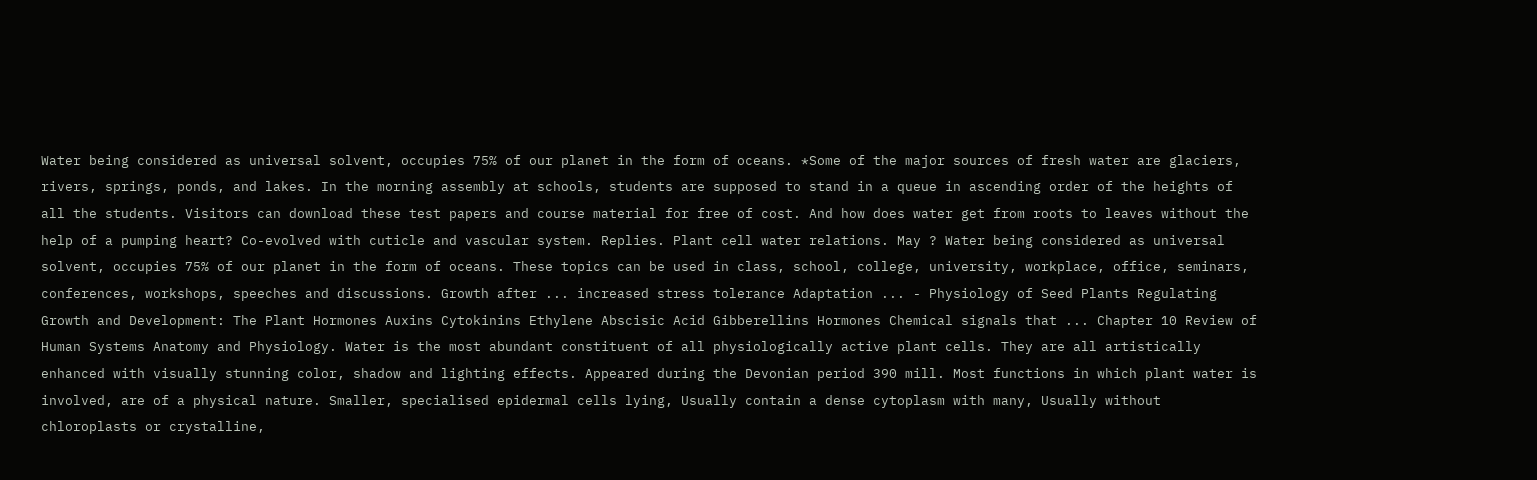Water being considered as universal solvent, occupies 75% of our planet in the form of oceans. *Some of the major sources of fresh water are glaciers, rivers, springs, ponds, and lakes. In the morning assembly at schools, students are supposed to stand in a queue in ascending order of the heights of all the students. Visitors can download these test papers and course material for free of cost. And how does water get from roots to leaves without the help of a pumping heart? Co-evolved with cuticle and vascular system. Replies. Plant cell water relations. May ? Water being considered as universal solvent, occupies 75% of our planet in the form of oceans. These topics can be used in class, school, college, university, workplace, office, seminars, conferences, workshops, speeches and discussions. Growth after ... increased stress tolerance Adaptation ... - Physiology of Seed Plants Regulating Growth and Development: The Plant Hormones Auxins Cytokinins Ethylene Abscisic Acid Gibberellins Hormones Chemical signals that ... Chapter 10 Review of Human Systems Anatomy and Physiology. Water is the most abundant constituent of all physiologically active plant cells. They are all artistically enhanced with visually stunning color, shadow and lighting effects. Appeared during the Devonian period 390 mill. Most functions in which plant water is involved, are of a physical nature. Smaller, specialised epidermal cells lying, Usually contain a dense cytoplasm with many, Usually without chloroplasts or crystalline,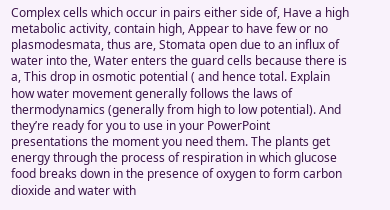Complex cells which occur in pairs either side of, Have a high metabolic activity, contain high, Appear to have few or no plasmodesmata, thus are, Stomata open due to an influx of water into the, Water enters the guard cells because there is a, This drop in osmotic potential ( and hence total. Explain how water movement generally follows the laws of thermodynamics (generally from high to low potential). And they’re ready for you to use in your PowerPoint presentations the moment you need them. The plants get energy through the process of respiration in which glucose food breaks down in the presence of oxygen to form carbon dioxide and water with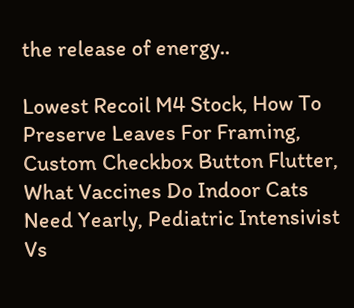the release of energy..

Lowest Recoil M4 Stock, How To Preserve Leaves For Framing, Custom Checkbox Button Flutter, What Vaccines Do Indoor Cats Need Yearly, Pediatric Intensivist Vs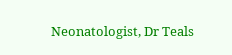Neonatologist, Dr Teals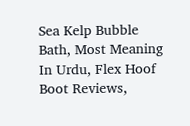Sea Kelp Bubble Bath, Most Meaning In Urdu, Flex Hoof Boot Reviews,